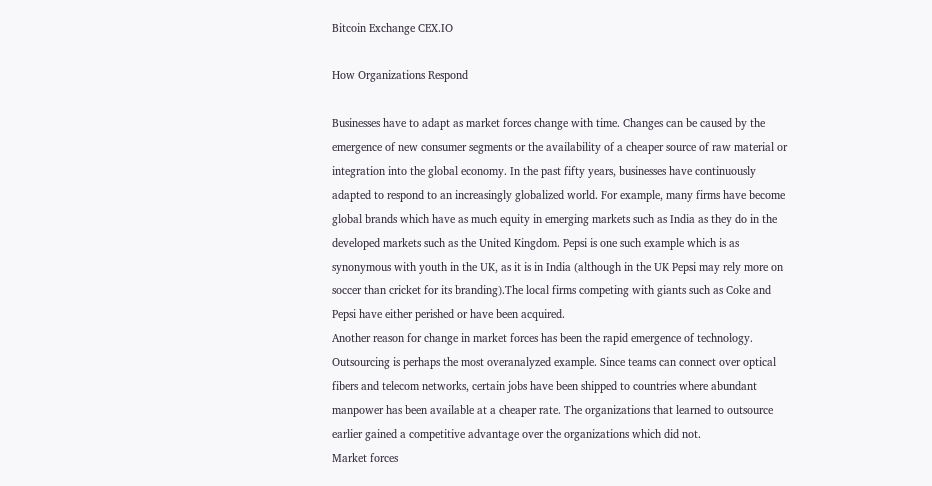Bitcoin Exchange CEX.IO

How Organizations Respond

Businesses have to adapt as market forces change with time. Changes can be caused by the emergence of new consumer segments or the availability of a cheaper source of raw material or integration into the global economy. In the past fifty years, businesses have continuously adapted to respond to an increasingly globalized world. For example, many firms have become global brands which have as much equity in emerging markets such as India as they do in the developed markets such as the United Kingdom. Pepsi is one such example which is as synonymous with youth in the UK, as it is in India (although in the UK Pepsi may rely more on soccer than cricket for its branding).The local firms competing with giants such as Coke and Pepsi have either perished or have been acquired.
Another reason for change in market forces has been the rapid emergence of technology. Outsourcing is perhaps the most overanalyzed example. Since teams can connect over optical fibers and telecom networks, certain jobs have been shipped to countries where abundant manpower has been available at a cheaper rate. The organizations that learned to outsource earlier gained a competitive advantage over the organizations which did not.
Market forces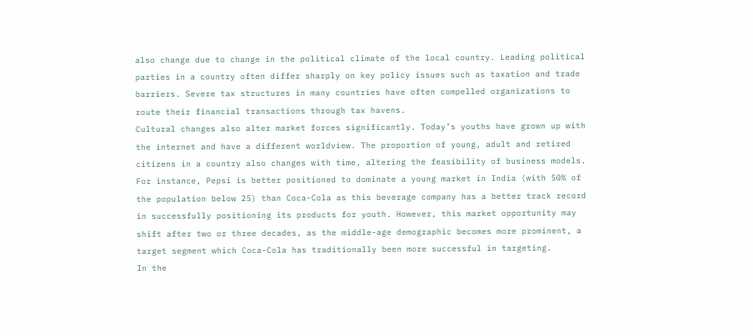also change due to change in the political climate of the local country. Leading political parties in a country often differ sharply on key policy issues such as taxation and trade barriers. Severe tax structures in many countries have often compelled organizations to route their financial transactions through tax havens.
Cultural changes also alter market forces significantly. Today’s youths have grown up with the internet and have a different worldview. The proportion of young, adult and retired citizens in a country also changes with time, altering the feasibility of business models. For instance, Pepsi is better positioned to dominate a young market in India (with 50% of the population below 25) than Coca-Cola as this beverage company has a better track record in successfully positioning its products for youth. However, this market opportunity may shift after two or three decades, as the middle-age demographic becomes more prominent, a target segment which Coca-Cola has traditionally been more successful in targeting.
In the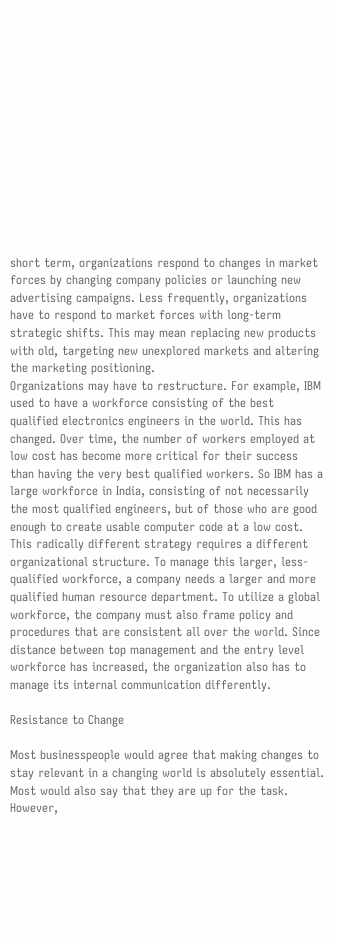short term, organizations respond to changes in market forces by changing company policies or launching new advertising campaigns. Less frequently, organizations have to respond to market forces with long-term strategic shifts. This may mean replacing new products with old, targeting new unexplored markets and altering the marketing positioning.
Organizations may have to restructure. For example, IBM used to have a workforce consisting of the best qualified electronics engineers in the world. This has changed. Over time, the number of workers employed at low cost has become more critical for their success than having the very best qualified workers. So IBM has a large workforce in India, consisting of not necessarily the most qualified engineers, but of those who are good enough to create usable computer code at a low cost. This radically different strategy requires a different organizational structure. To manage this larger, less-qualified workforce, a company needs a larger and more qualified human resource department. To utilize a global workforce, the company must also frame policy and procedures that are consistent all over the world. Since distance between top management and the entry level workforce has increased, the organization also has to manage its internal communication differently.

Resistance to Change

Most businesspeople would agree that making changes to stay relevant in a changing world is absolutely essential. Most would also say that they are up for the task. However,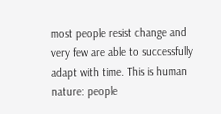most people resist change and very few are able to successfully adapt with time. This is human nature: people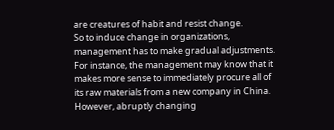are creatures of habit and resist change.
So to induce change in organizations, management has to make gradual adjustments. For instance, the management may know that it makes more sense to immediately procure all of its raw materials from a new company in China. However, abruptly changing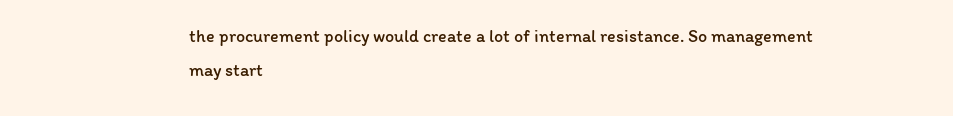the procurement policy would create a lot of internal resistance. So management may start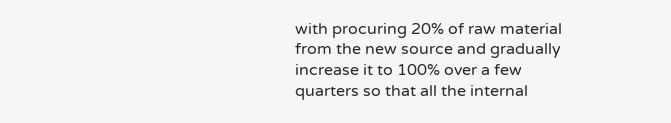with procuring 20% of raw material from the new source and gradually increase it to 100% over a few quarters so that all the internal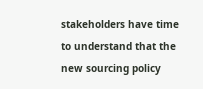stakeholders have time to understand that the new sourcing policy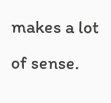makes a lot of sense.